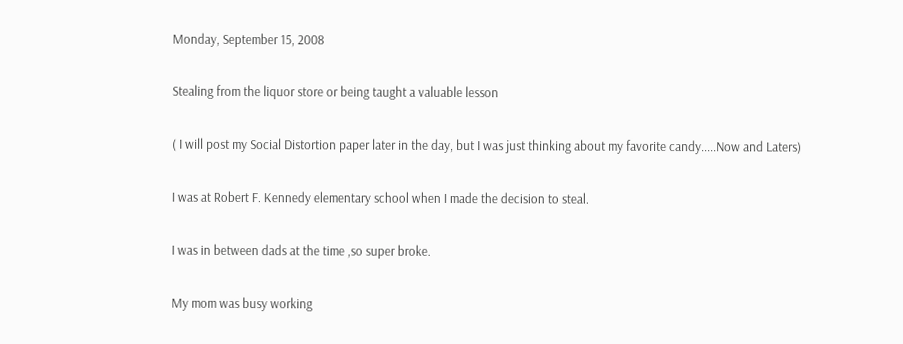Monday, September 15, 2008

Stealing from the liquor store or being taught a valuable lesson

( I will post my Social Distortion paper later in the day, but I was just thinking about my favorite candy.....Now and Laters)

I was at Robert F. Kennedy elementary school when I made the decision to steal.

I was in between dads at the time ,so super broke.

My mom was busy working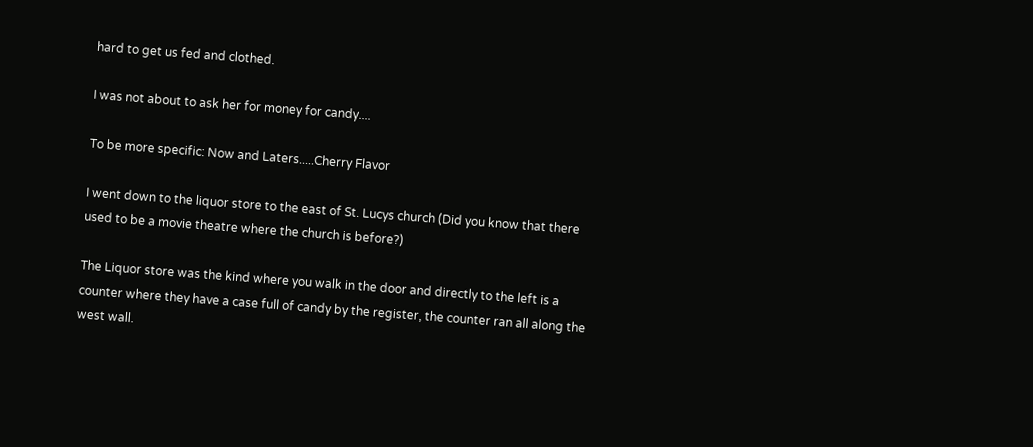hard to get us fed and clothed.

I was not about to ask her for money for candy....

To be more specific: Now and Laters.....Cherry Flavor

I went down to the liquor store to the east of St. Lucys church (Did you know that there used to be a movie theatre where the church is before?)

The Liquor store was the kind where you walk in the door and directly to the left is a counter where they have a case full of candy by the register, the counter ran all along the west wall.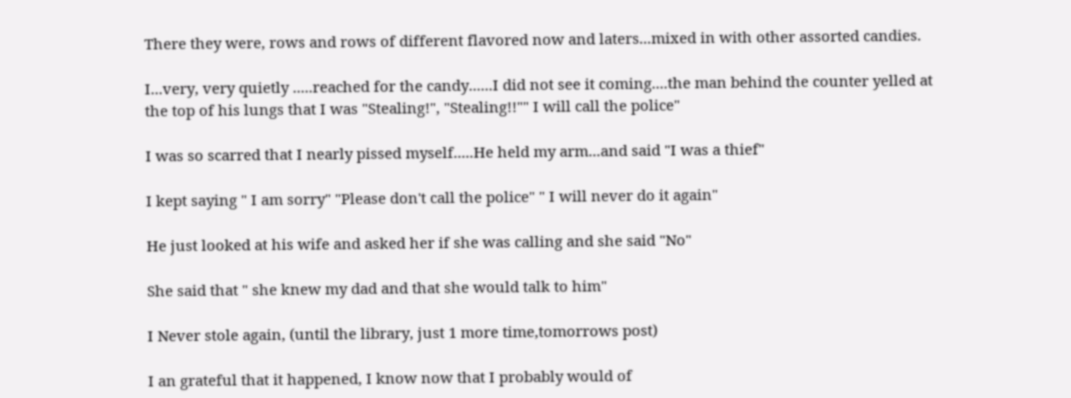There they were, rows and rows of different flavored now and laters...mixed in with other assorted candies.

I...very, very quietly .....reached for the candy......I did not see it coming....the man behind the counter yelled at the top of his lungs that I was "Stealing!", "Stealing!!"" I will call the police"

I was so scarred that I nearly pissed myself.....He held my arm...and said "I was a thief"

I kept saying " I am sorry" "Please don't call the police" " I will never do it again"

He just looked at his wife and asked her if she was calling and she said "No"

She said that " she knew my dad and that she would talk to him"

I Never stole again, (until the library, just 1 more time,tomorrows post)

I an grateful that it happened, I know now that I probably would of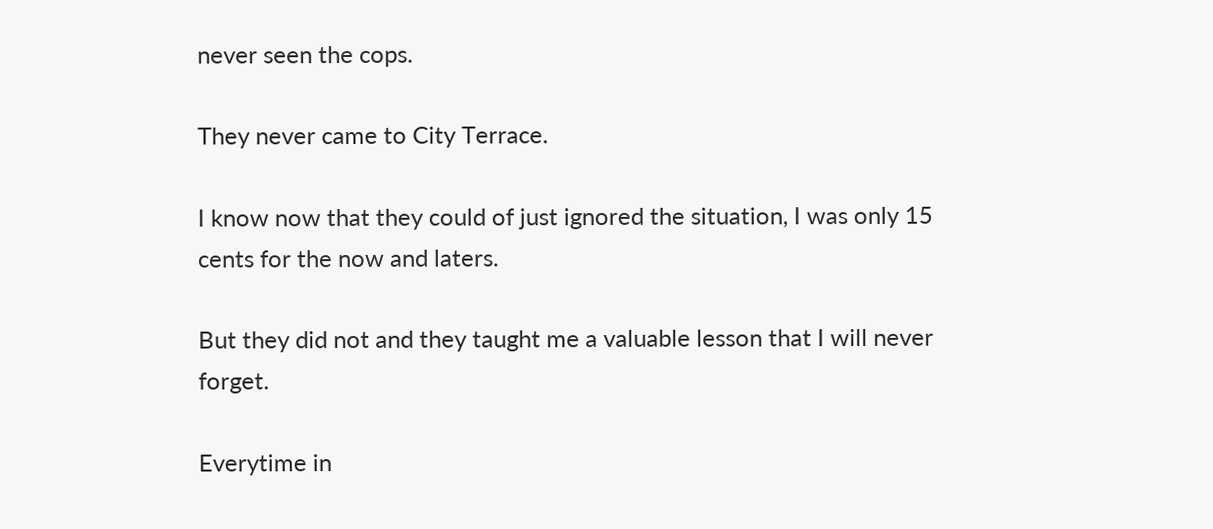never seen the cops.

They never came to City Terrace.

I know now that they could of just ignored the situation, I was only 15 cents for the now and laters.

But they did not and they taught me a valuable lesson that I will never forget.

Everytime in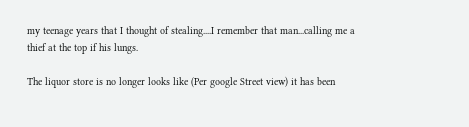my teenage years that I thought of stealing....I remember that man...calling me a thief at the top if his lungs.

The liquor store is no longer looks like (Per google Street view) it has been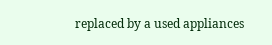replaced by a used appliances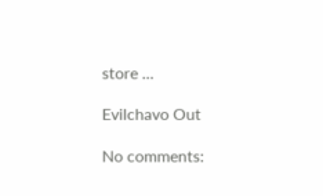store ...

Evilchavo Out

No comments: